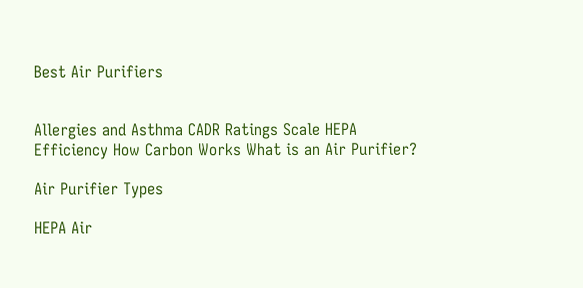Best Air Purifiers


Allergies and Asthma CADR Ratings Scale HEPA Efficiency How Carbon Works What is an Air Purifier?

Air Purifier Types

HEPA Air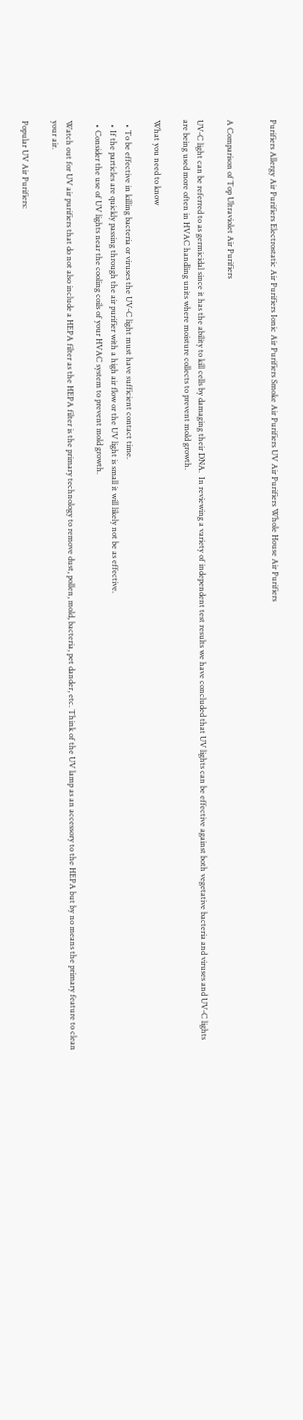Purifiers Allergy Air Purifiers Electrostatic Air Purifiers Ionic Air Purifiers Smoke Air Purifiers UV Air Purifiers Whole House Air Purifiers


A Comparison of Top Ultraviolet Air Purifiers

UV-C light can be referred to as germicidal since it has the ability to kill cells by damaging their DNA.  In reviewing a variety of independent test results we have concluded that UV lights can be effective against both vegetative bacteria and viruses and UV-C lights are being used more often in HVAC handling units where moisture collects to prevent mold growth.

What you need to know

  • To be effective in killing bacteria or viruses the UV-C light must have sufficient contact time.
  • If the particles are quickly passing through the air purifier with a high air flow or the UV light is small it will likely not be as effective.
  • Consider the use of UV lights near the cooling coils of your HVAC system to prevent mold growth.

Watch out for UV air purifiers that do not also include a HEPA filter as the HEPA filter is the primary technology to remove dust, pollen, mold, bacteria, pet dander, etc. Think of the UV lamp as an accessory to the HEPA but by no means the primary feature to clean your air.

Popular UV Air Purifiers: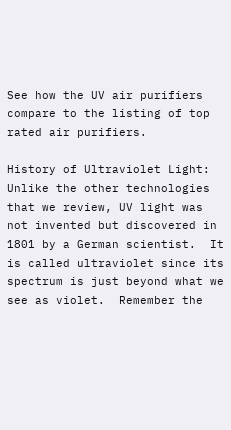See how the UV air purifiers compare to the listing of top rated air purifiers.

History of Ultraviolet Light: Unlike the other technologies that we review, UV light was not invented but discovered in 1801 by a German scientist.  It is called ultraviolet since its spectrum is just beyond what we see as violet.  Remember the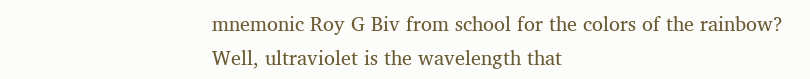mnemonic Roy G Biv from school for the colors of the rainbow?  Well, ultraviolet is the wavelength that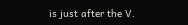is just after the V.